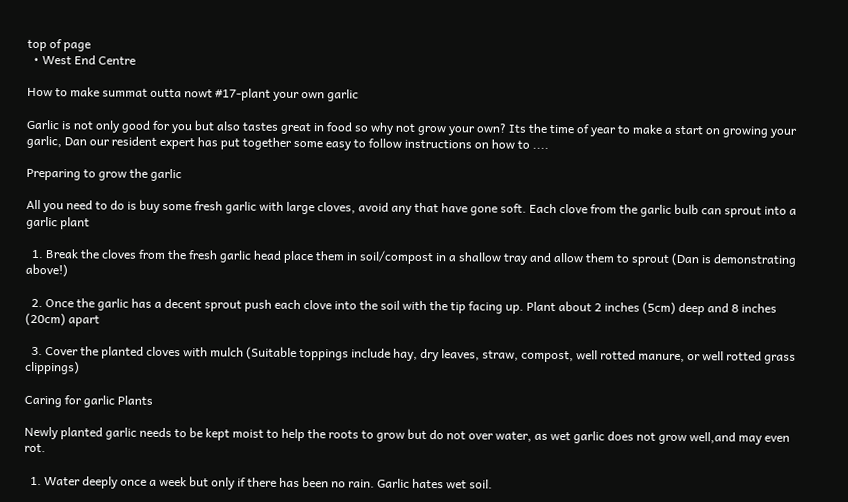top of page
  • West End Centre

How to make summat outta nowt #17-plant your own garlic

Garlic is not only good for you but also tastes great in food so why not grow your own? Its the time of year to make a start on growing your garlic, Dan our resident expert has put together some easy to follow instructions on how to ....

Preparing to grow the garlic

All you need to do is buy some fresh garlic with large cloves, avoid any that have gone soft. Each clove from the garlic bulb can sprout into a garlic plant

  1. Break the cloves from the fresh garlic head place them in soil/compost in a shallow tray and allow them to sprout (Dan is demonstrating above!)

  2. Once the garlic has a decent sprout push each clove into the soil with the tip facing up. Plant about 2 inches (5cm) deep and 8 inches (20cm) apart

  3. Cover the planted cloves with mulch (Suitable toppings include hay, dry leaves, straw, compost, well rotted manure, or well rotted grass clippings)

Caring for garlic Plants

Newly planted garlic needs to be kept moist to help the roots to grow but do not over water, as wet garlic does not grow well,and may even rot.

  1. Water deeply once a week but only if there has been no rain. Garlic hates wet soil.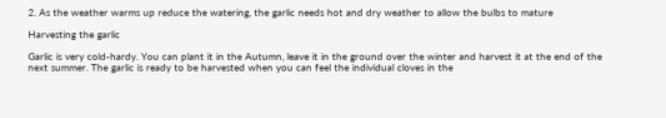2. As the weather warms up reduce the watering, the garlic needs hot and dry weather to allow the bulbs to mature

Harvesting the garlic

Garlic is very cold-hardy. You can plant it in the Autumn, leave it in the ground over the winter and harvest it at the end of the next summer. The garlic is ready to be harvested when you can feel the individual cloves in the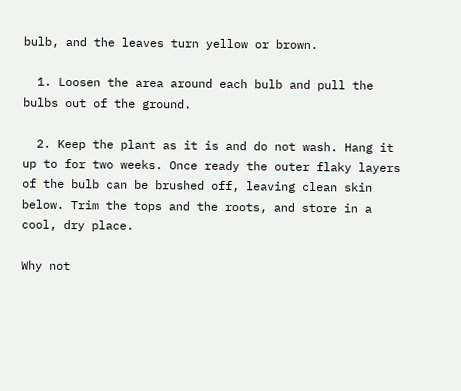bulb, and the leaves turn yellow or brown.

  1. Loosen the area around each bulb and pull the bulbs out of the ground.

  2. Keep the plant as it is and do not wash. Hang it up to for two weeks. Once ready the outer flaky layers of the bulb can be brushed off, leaving clean skin below. Trim the tops and the roots, and store in a cool, dry place.

Why not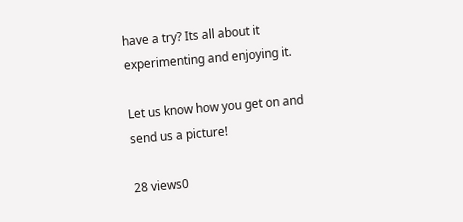have a try? Its all about it experimenting and enjoying it.

Let us know how you get on and send us a picture!

28 views0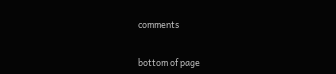comments


bottom of page